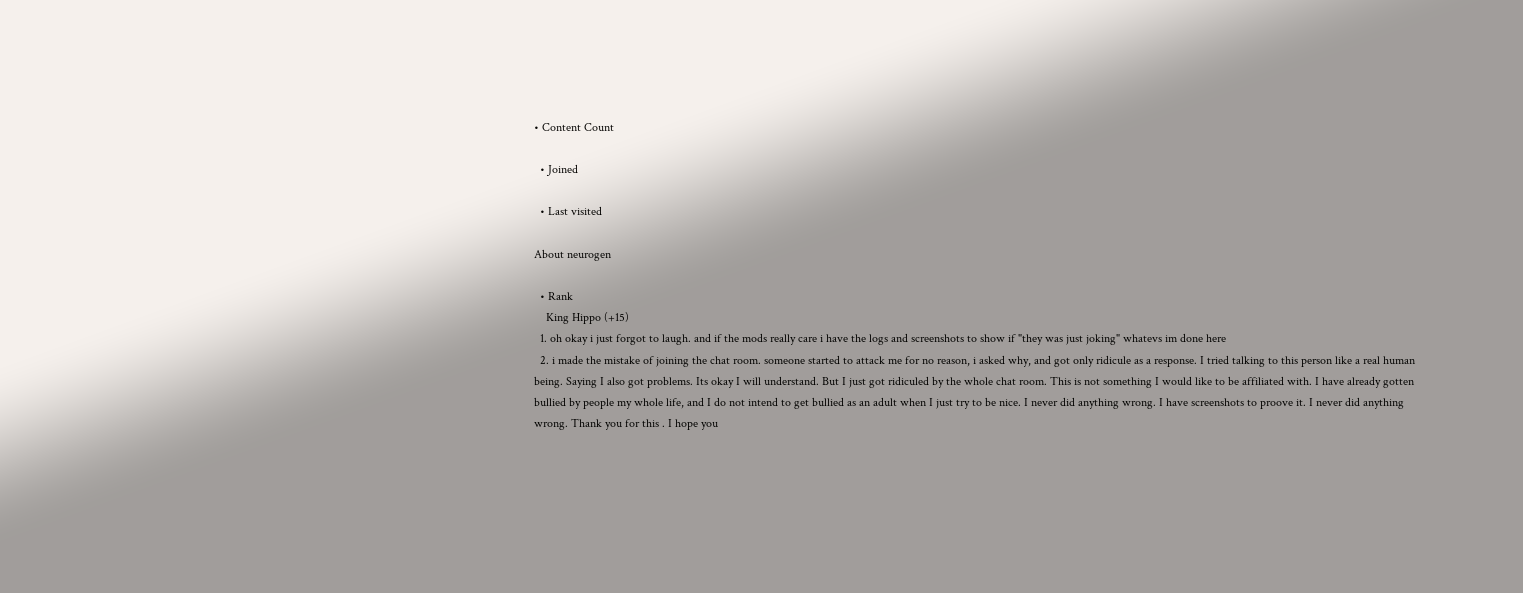• Content Count

  • Joined

  • Last visited

About neurogen

  • Rank
    King Hippo (+15)
  1. oh okay i just forgot to laugh. and if the mods really care i have the logs and screenshots to show if "they was just joking" whatevs im done here
  2. i made the mistake of joining the chat room. someone started to attack me for no reason, i asked why, and got only ridicule as a response. I tried talking to this person like a real human being. Saying I also got problems. Its okay I will understand. But I just got ridiculed by the whole chat room. This is not something I would like to be affiliated with. I have already gotten bullied by people my whole life, and I do not intend to get bullied as an adult when I just try to be nice. I never did anything wrong. I have screenshots to proove it. I never did anything wrong. Thank you for this . I hope you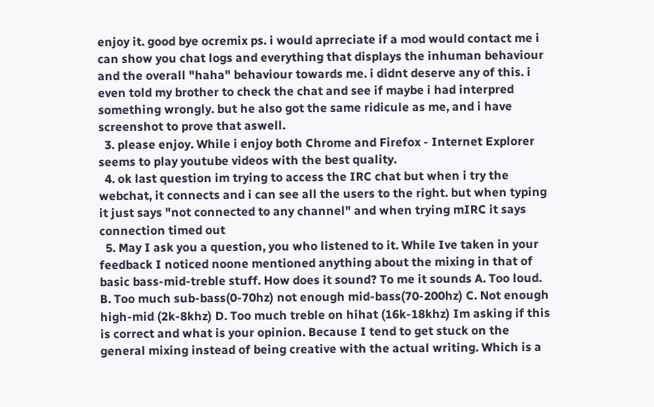enjoy it. good bye ocremix ps. i would aprreciate if a mod would contact me i can show you chat logs and everything that displays the inhuman behaviour and the overall "haha" behaviour towards me. i didnt deserve any of this. i even told my brother to check the chat and see if maybe i had interpred something wrongly. but he also got the same ridicule as me, and i have screenshot to prove that aswell.
  3. please enjoy. While i enjoy both Chrome and Firefox - Internet Explorer seems to play youtube videos with the best quality.
  4. ok last question im trying to access the IRC chat but when i try the webchat, it connects and i can see all the users to the right. but when typing it just says "not connected to any channel" and when trying mIRC it says connection timed out
  5. May I ask you a question, you who listened to it. While Ive taken in your feedback I noticed noone mentioned anything about the mixing in that of basic bass-mid-treble stuff. How does it sound? To me it sounds A. Too loud. B. Too much sub-bass(0-70hz) not enough mid-bass(70-200hz) C. Not enough high-mid (2k-8khz) D. Too much treble on hihat (16k-18khz) Im asking if this is correct and what is your opinion. Because I tend to get stuck on the general mixing instead of being creative with the actual writing. Which is a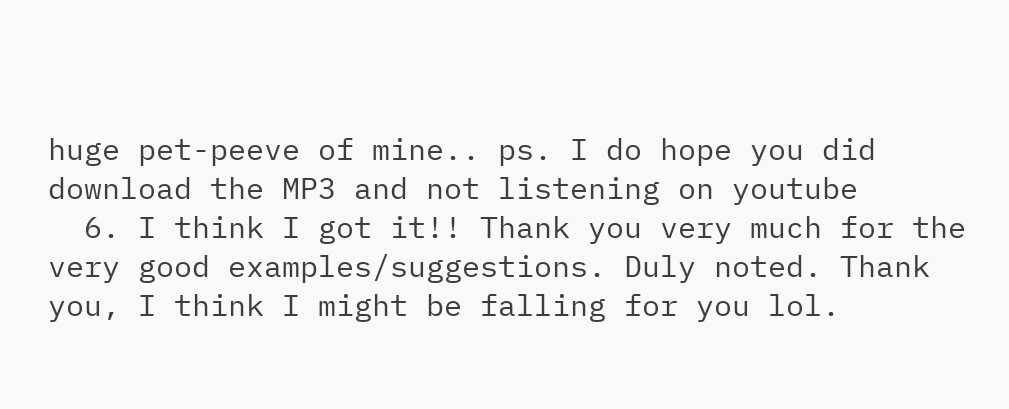huge pet-peeve of mine.. ps. I do hope you did download the MP3 and not listening on youtube
  6. I think I got it!! Thank you very much for the very good examples/suggestions. Duly noted. Thank you, I think I might be falling for you lol.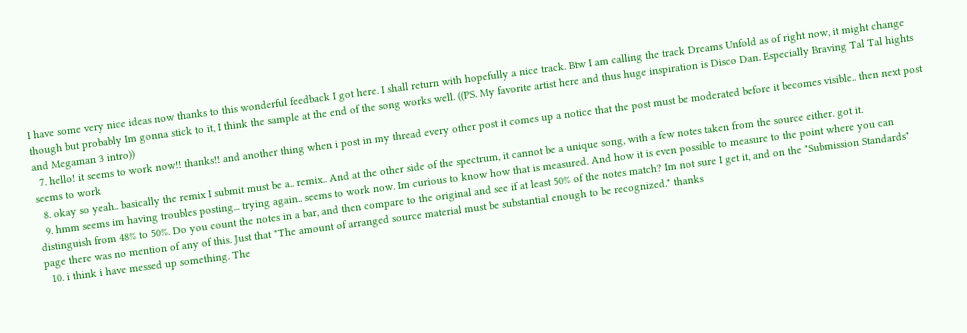I have some very nice ideas now thanks to this wonderful feedback I got here. I shall return with hopefully a nice track. Btw I am calling the track Dreams Unfold as of right now, it might change though but probably Im gonna stick to it, I think the sample at the end of the song works well. ((PS. My favorite artist here and thus huge inspiration is Disco Dan. Especially Braving Tal Tal hights and Megaman 3 intro))
  7. hello! it seems to work now!! thanks!! and another thing when i post in my thread every other post it comes up a notice that the post must be moderated before it becomes visible.. then next post seems to work
  8. okay so yeah.. basically the remix I submit must be a.. remix.. And at the other side of the spectrum, it cannot be a unique song, with a few notes taken from the source either. got it.
  9. hmm seems im having troubles posting... trying again.. seems to work now. Im curious to know how that is measured. And how it is even possible to measure to the point where you can distinguish from 48% to 50%. Do you count the notes in a bar, and then compare to the original and see if at least 50% of the notes match? Im not sure I get it, and on the "Submission Standards" page there was no mention of any of this. Just that "The amount of arranged source material must be substantial enough to be recognized." thanks
  10. i think i have messed up something. The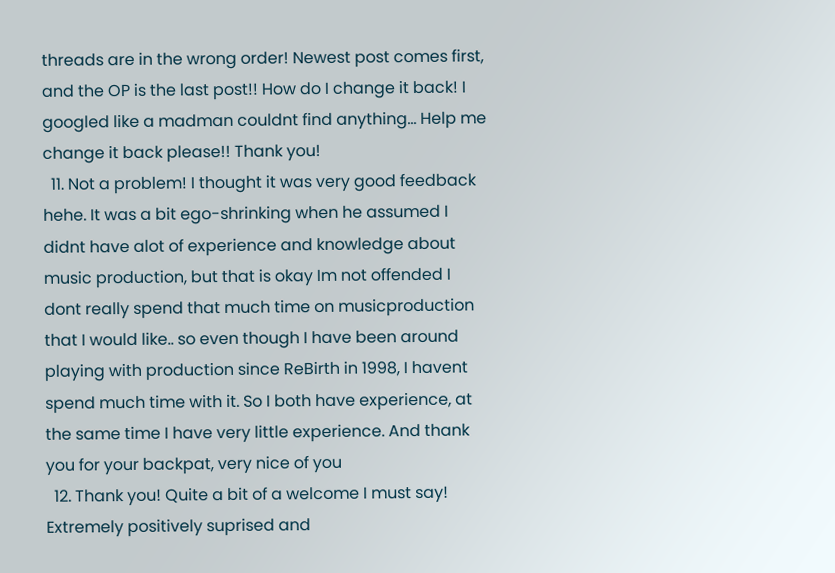threads are in the wrong order! Newest post comes first, and the OP is the last post!! How do I change it back! I googled like a madman couldnt find anything... Help me change it back please!! Thank you!
  11. Not a problem! I thought it was very good feedback hehe. It was a bit ego-shrinking when he assumed I didnt have alot of experience and knowledge about music production, but that is okay Im not offended I dont really spend that much time on musicproduction that I would like.. so even though I have been around playing with production since ReBirth in 1998, I havent spend much time with it. So I both have experience, at the same time I have very little experience. And thank you for your backpat, very nice of you
  12. Thank you! Quite a bit of a welcome I must say! Extremely positively suprised and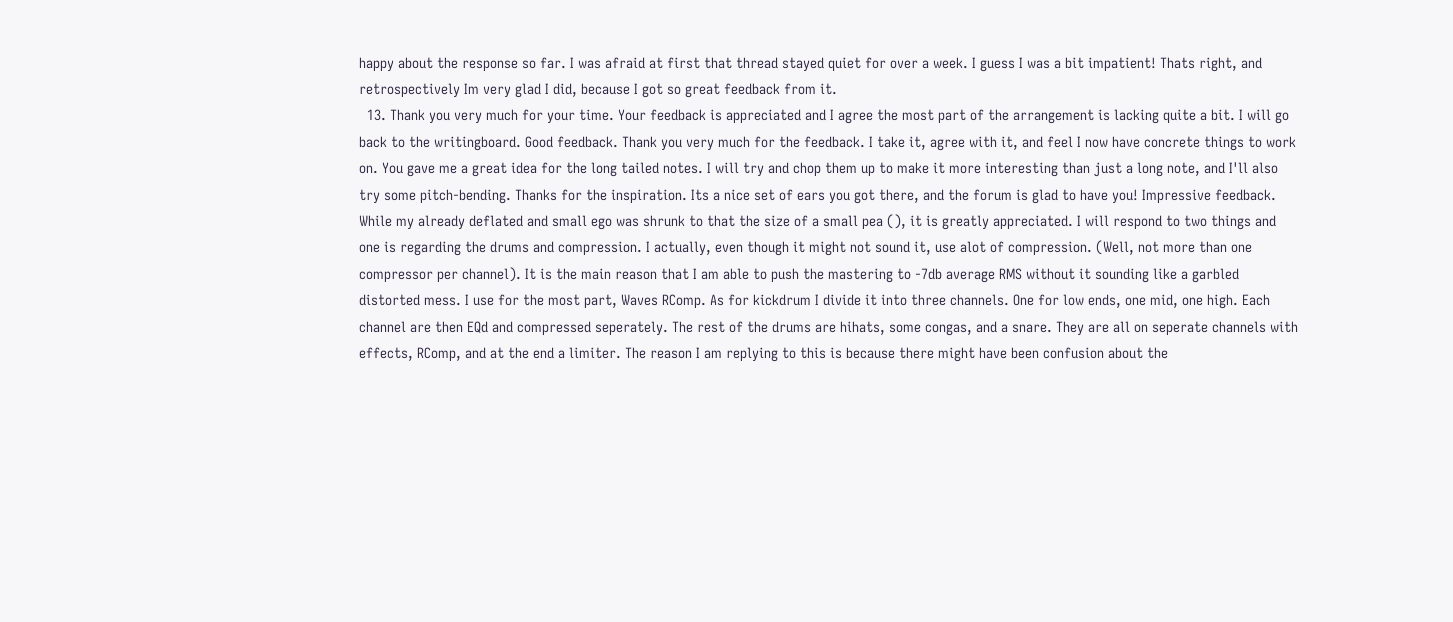happy about the response so far. I was afraid at first that thread stayed quiet for over a week. I guess I was a bit impatient! Thats right, and retrospectively Im very glad I did, because I got so great feedback from it.
  13. Thank you very much for your time. Your feedback is appreciated and I agree the most part of the arrangement is lacking quite a bit. I will go back to the writingboard. Good feedback. Thank you very much for the feedback. I take it, agree with it, and feel I now have concrete things to work on. You gave me a great idea for the long tailed notes. I will try and chop them up to make it more interesting than just a long note, and I'll also try some pitch-bending. Thanks for the inspiration. Its a nice set of ears you got there, and the forum is glad to have you! Impressive feedback. While my already deflated and small ego was shrunk to that the size of a small pea (), it is greatly appreciated. I will respond to two things and one is regarding the drums and compression. I actually, even though it might not sound it, use alot of compression. (Well, not more than one compressor per channel). It is the main reason that I am able to push the mastering to -7db average RMS without it sounding like a garbled distorted mess. I use for the most part, Waves RComp. As for kickdrum I divide it into three channels. One for low ends, one mid, one high. Each channel are then EQd and compressed seperately. The rest of the drums are hihats, some congas, and a snare. They are all on seperate channels with effects, RComp, and at the end a limiter. The reason I am replying to this is because there might have been confusion about the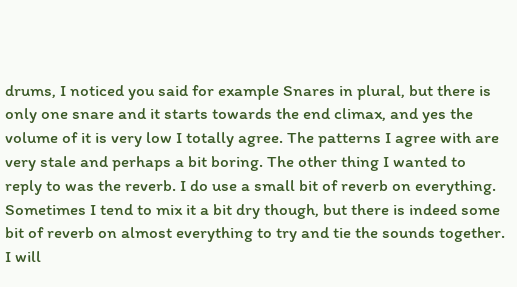drums, I noticed you said for example Snares in plural, but there is only one snare and it starts towards the end climax, and yes the volume of it is very low I totally agree. The patterns I agree with are very stale and perhaps a bit boring. The other thing I wanted to reply to was the reverb. I do use a small bit of reverb on everything. Sometimes I tend to mix it a bit dry though, but there is indeed some bit of reverb on almost everything to try and tie the sounds together. I will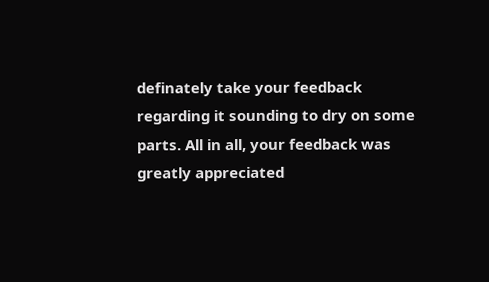definately take your feedback regarding it sounding to dry on some parts. All in all, your feedback was greatly appreciated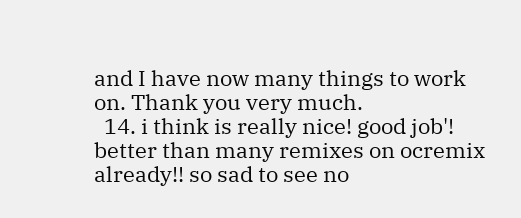and I have now many things to work on. Thank you very much.
  14. i think is really nice! good job'! better than many remixes on ocremix already!! so sad to see no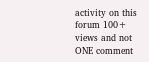activity on this forum 100+ views and not ONE comment